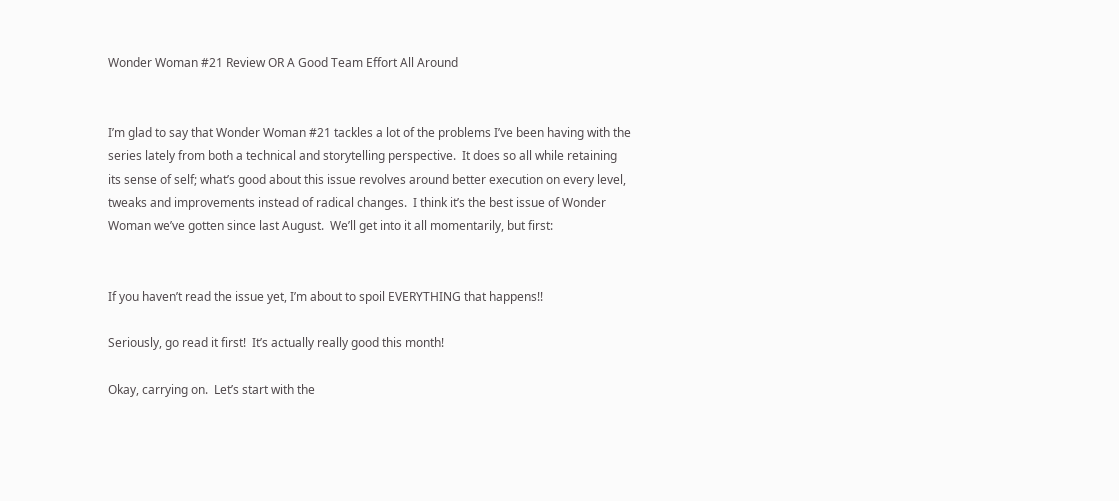Wonder Woman #21 Review OR A Good Team Effort All Around


I’m glad to say that Wonder Woman #21 tackles a lot of the problems I’ve been having with the series lately from both a technical and storytelling perspective.  It does so all while retaining its sense of self; what’s good about this issue revolves around better execution on every level, tweaks and improvements instead of radical changes.  I think it’s the best issue of Wonder Woman we’ve gotten since last August.  We’ll get into it all momentarily, but first:


If you haven’t read the issue yet, I’m about to spoil EVERYTHING that happens!!

Seriously, go read it first!  It’s actually really good this month!

Okay, carrying on.  Let’s start with the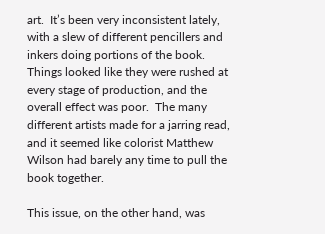art.  It’s been very inconsistent lately, with a slew of different pencillers and inkers doing portions of the book.  Things looked like they were rushed at every stage of production, and the overall effect was poor.  The many different artists made for a jarring read, and it seemed like colorist Matthew Wilson had barely any time to pull the book together.

This issue, on the other hand, was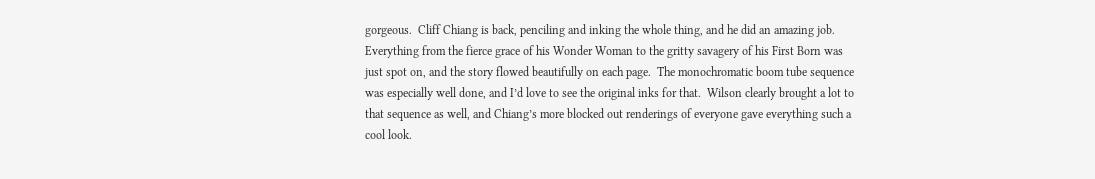gorgeous.  Cliff Chiang is back, penciling and inking the whole thing, and he did an amazing job.  Everything from the fierce grace of his Wonder Woman to the gritty savagery of his First Born was just spot on, and the story flowed beautifully on each page.  The monochromatic boom tube sequence was especially well done, and I’d love to see the original inks for that.  Wilson clearly brought a lot to that sequence as well, and Chiang’s more blocked out renderings of everyone gave everything such a cool look.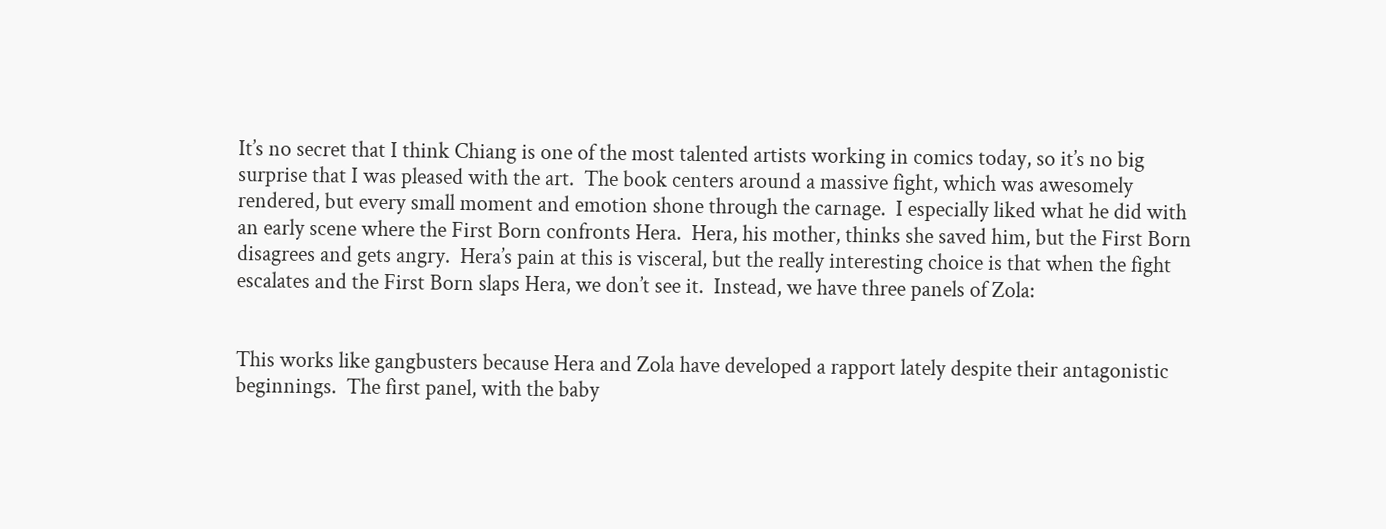It’s no secret that I think Chiang is one of the most talented artists working in comics today, so it’s no big surprise that I was pleased with the art.  The book centers around a massive fight, which was awesomely rendered, but every small moment and emotion shone through the carnage.  I especially liked what he did with an early scene where the First Born confronts Hera.  Hera, his mother, thinks she saved him, but the First Born disagrees and gets angry.  Hera’s pain at this is visceral, but the really interesting choice is that when the fight escalates and the First Born slaps Hera, we don’t see it.  Instead, we have three panels of Zola:


This works like gangbusters because Hera and Zola have developed a rapport lately despite their antagonistic beginnings.  The first panel, with the baby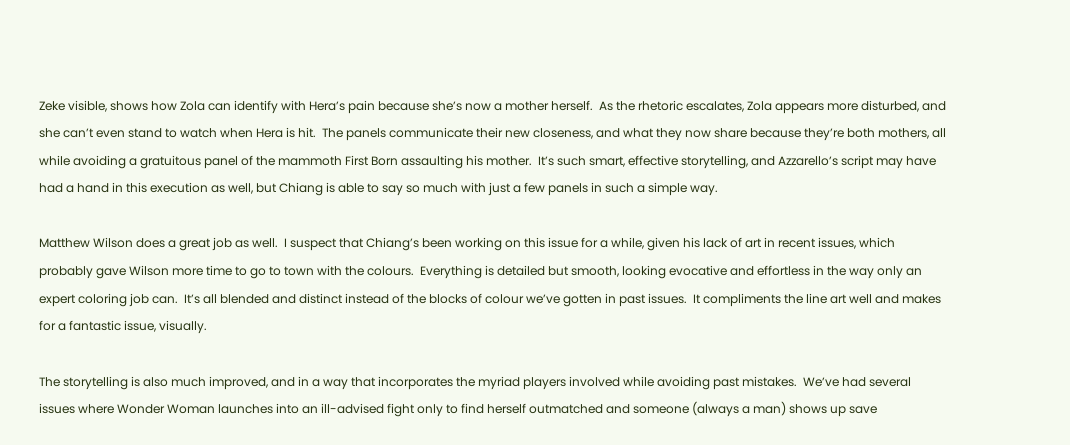Zeke visible, shows how Zola can identify with Hera’s pain because she’s now a mother herself.  As the rhetoric escalates, Zola appears more disturbed, and she can’t even stand to watch when Hera is hit.  The panels communicate their new closeness, and what they now share because they’re both mothers, all while avoiding a gratuitous panel of the mammoth First Born assaulting his mother.  It’s such smart, effective storytelling, and Azzarello’s script may have had a hand in this execution as well, but Chiang is able to say so much with just a few panels in such a simple way.

Matthew Wilson does a great job as well.  I suspect that Chiang’s been working on this issue for a while, given his lack of art in recent issues, which probably gave Wilson more time to go to town with the colours.  Everything is detailed but smooth, looking evocative and effortless in the way only an expert coloring job can.  It’s all blended and distinct instead of the blocks of colour we’ve gotten in past issues.  It compliments the line art well and makes for a fantastic issue, visually.

The storytelling is also much improved, and in a way that incorporates the myriad players involved while avoiding past mistakes.  We’ve had several issues where Wonder Woman launches into an ill-advised fight only to find herself outmatched and someone (always a man) shows up save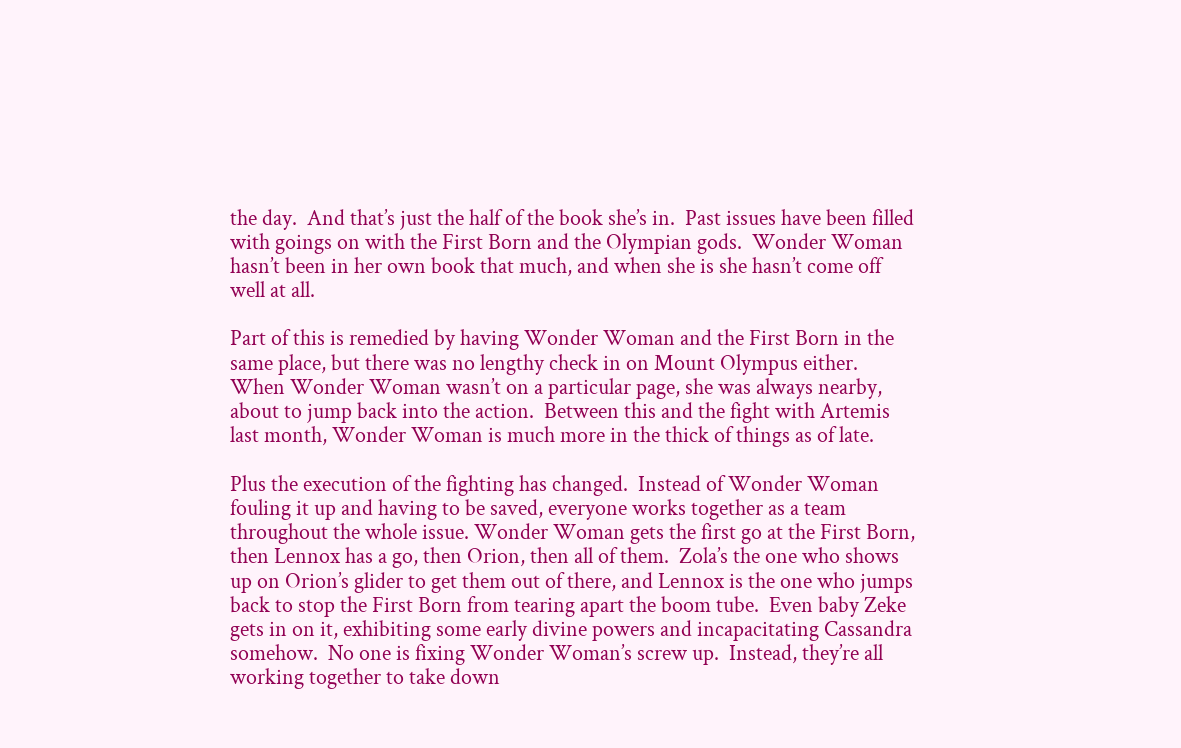the day.  And that’s just the half of the book she’s in.  Past issues have been filled with goings on with the First Born and the Olympian gods.  Wonder Woman hasn’t been in her own book that much, and when she is she hasn’t come off well at all.

Part of this is remedied by having Wonder Woman and the First Born in the same place, but there was no lengthy check in on Mount Olympus either.  When Wonder Woman wasn’t on a particular page, she was always nearby, about to jump back into the action.  Between this and the fight with Artemis last month, Wonder Woman is much more in the thick of things as of late.

Plus the execution of the fighting has changed.  Instead of Wonder Woman fouling it up and having to be saved, everyone works together as a team throughout the whole issue. Wonder Woman gets the first go at the First Born, then Lennox has a go, then Orion, then all of them.  Zola’s the one who shows up on Orion’s glider to get them out of there, and Lennox is the one who jumps back to stop the First Born from tearing apart the boom tube.  Even baby Zeke gets in on it, exhibiting some early divine powers and incapacitating Cassandra somehow.  No one is fixing Wonder Woman’s screw up.  Instead, they’re all working together to take down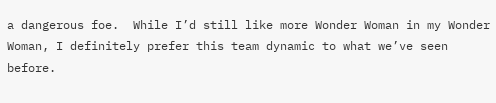a dangerous foe.  While I’d still like more Wonder Woman in my Wonder Woman, I definitely prefer this team dynamic to what we’ve seen before.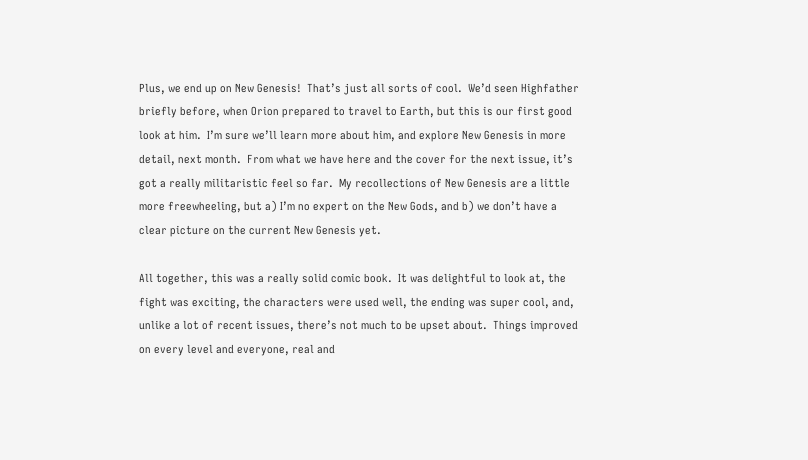Plus, we end up on New Genesis!  That’s just all sorts of cool.  We’d seen Highfather briefly before, when Orion prepared to travel to Earth, but this is our first good look at him.  I’m sure we’ll learn more about him, and explore New Genesis in more detail, next month.  From what we have here and the cover for the next issue, it’s got a really militaristic feel so far.  My recollections of New Genesis are a little more freewheeling, but a) I’m no expert on the New Gods, and b) we don’t have a clear picture on the current New Genesis yet.

All together, this was a really solid comic book.  It was delightful to look at, the fight was exciting, the characters were used well, the ending was super cool, and, unlike a lot of recent issues, there’s not much to be upset about.  Things improved on every level and everyone, real and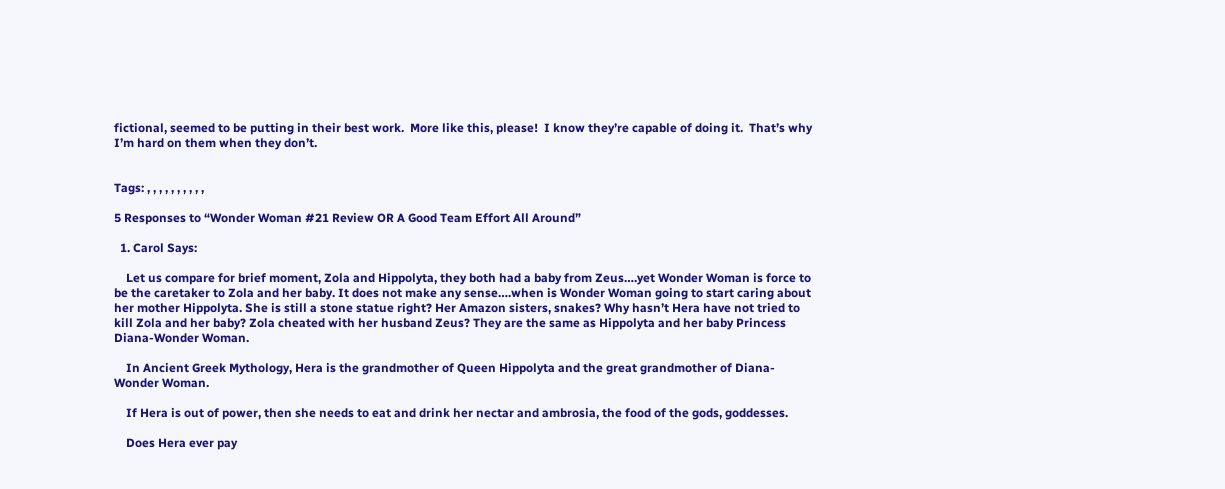fictional, seemed to be putting in their best work.  More like this, please!  I know they’re capable of doing it.  That’s why I’m hard on them when they don’t.


Tags: , , , , , , , , , ,

5 Responses to “Wonder Woman #21 Review OR A Good Team Effort All Around”

  1. Carol Says:

    Let us compare for brief moment, Zola and Hippolyta, they both had a baby from Zeus….yet Wonder Woman is force to be the caretaker to Zola and her baby. It does not make any sense….when is Wonder Woman going to start caring about her mother Hippolyta. She is still a stone statue right? Her Amazon sisters, snakes? Why hasn’t Hera have not tried to kill Zola and her baby? Zola cheated with her husband Zeus? They are the same as Hippolyta and her baby Princess Diana-Wonder Woman.

    In Ancient Greek Mythology, Hera is the grandmother of Queen Hippolyta and the great grandmother of Diana-Wonder Woman.

    If Hera is out of power, then she needs to eat and drink her nectar and ambrosia, the food of the gods, goddesses.

    Does Hera ever pay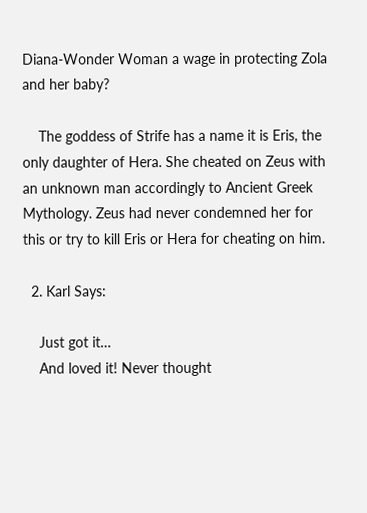Diana-Wonder Woman a wage in protecting Zola and her baby?

    The goddess of Strife has a name it is Eris, the only daughter of Hera. She cheated on Zeus with an unknown man accordingly to Ancient Greek Mythology. Zeus had never condemned her for this or try to kill Eris or Hera for cheating on him.

  2. Karl Says:

    Just got it…
    And loved it! Never thought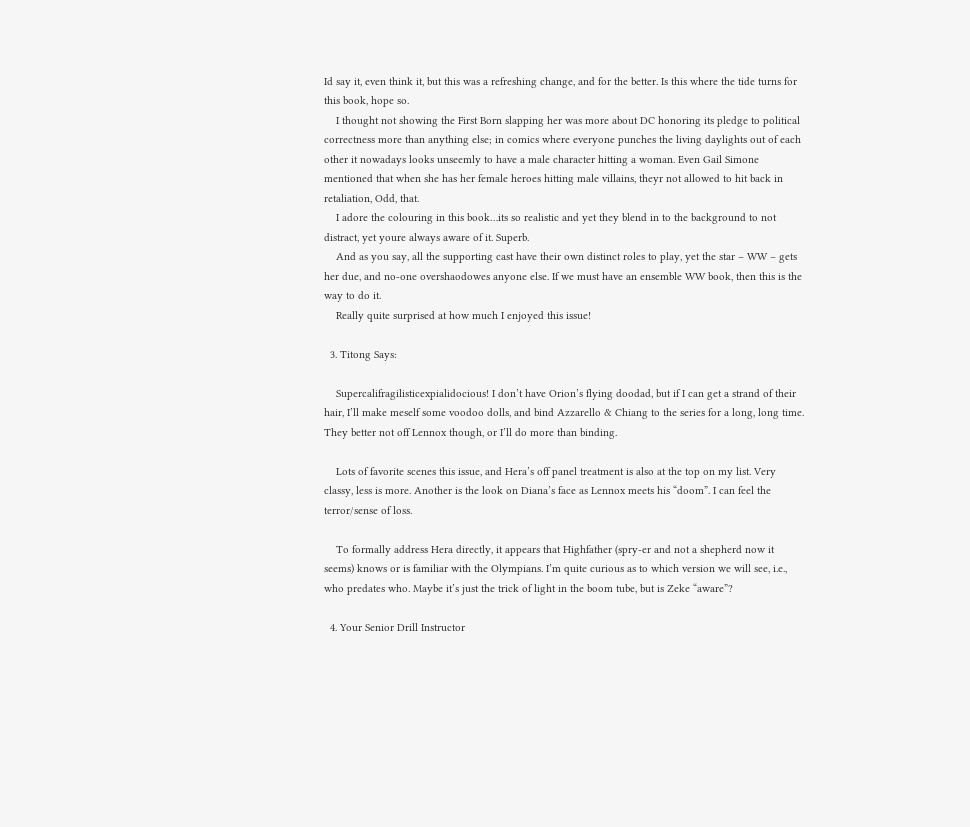Id say it, even think it, but this was a refreshing change, and for the better. Is this where the tide turns for this book, hope so.
    I thought not showing the First Born slapping her was more about DC honoring its pledge to political correctness more than anything else; in comics where everyone punches the living daylights out of each other it nowadays looks unseemly to have a male character hitting a woman. Even Gail Simone mentioned that when she has her female heroes hitting male villains, theyr not allowed to hit back in retaliation, Odd, that.
    I adore the colouring in this book…its so realistic and yet they blend in to the background to not distract, yet youre always aware of it. Superb.
    And as you say, all the supporting cast have their own distinct roles to play, yet the star – WW – gets her due, and no-one overshaodowes anyone else. If we must have an ensemble WW book, then this is the way to do it.
    Really quite surprised at how much I enjoyed this issue!

  3. Titong Says:

    Supercalifragilisticexpialidocious! I don’t have Orion’s flying doodad, but if I can get a strand of their hair, I’ll make meself some voodoo dolls, and bind Azzarello & Chiang to the series for a long, long time. They better not off Lennox though, or I’ll do more than binding.

    Lots of favorite scenes this issue, and Hera’s off panel treatment is also at the top on my list. Very classy, less is more. Another is the look on Diana’s face as Lennox meets his “doom”. I can feel the terror/sense of loss.

    To formally address Hera directly, it appears that Highfather (spry-er and not a shepherd now it seems) knows or is familiar with the Olympians. I’m quite curious as to which version we will see, i.e., who predates who. Maybe it’s just the trick of light in the boom tube, but is Zeke “aware”?

  4. Your Senior Drill Instructor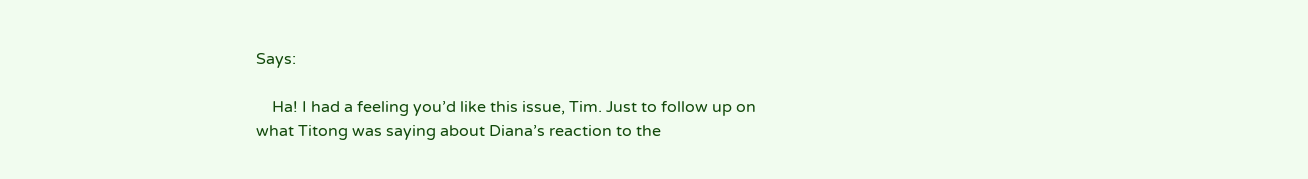Says:

    Ha! I had a feeling you’d like this issue, Tim. Just to follow up on what Titong was saying about Diana’s reaction to the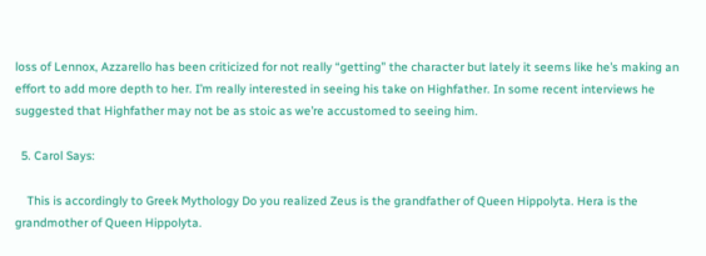loss of Lennox, Azzarello has been criticized for not really “getting” the character but lately it seems like he’s making an effort to add more depth to her. I’m really interested in seeing his take on Highfather. In some recent interviews he suggested that Highfather may not be as stoic as we’re accustomed to seeing him.

  5. Carol Says:

    This is accordingly to Greek Mythology Do you realized Zeus is the grandfather of Queen Hippolyta. Hera is the grandmother of Queen Hippolyta.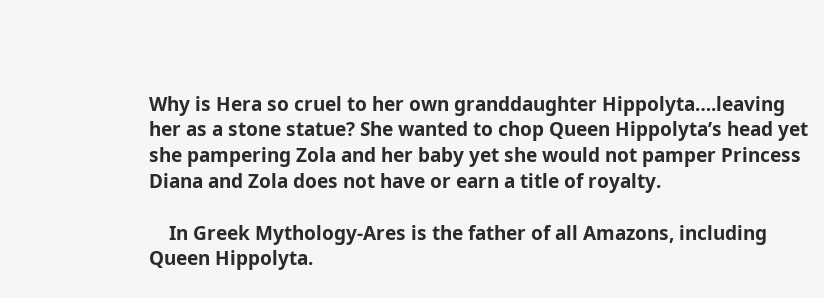Why is Hera so cruel to her own granddaughter Hippolyta….leaving her as a stone statue? She wanted to chop Queen Hippolyta’s head yet she pampering Zola and her baby yet she would not pamper Princess Diana and Zola does not have or earn a title of royalty.

    In Greek Mythology-Ares is the father of all Amazons, including Queen Hippolyta.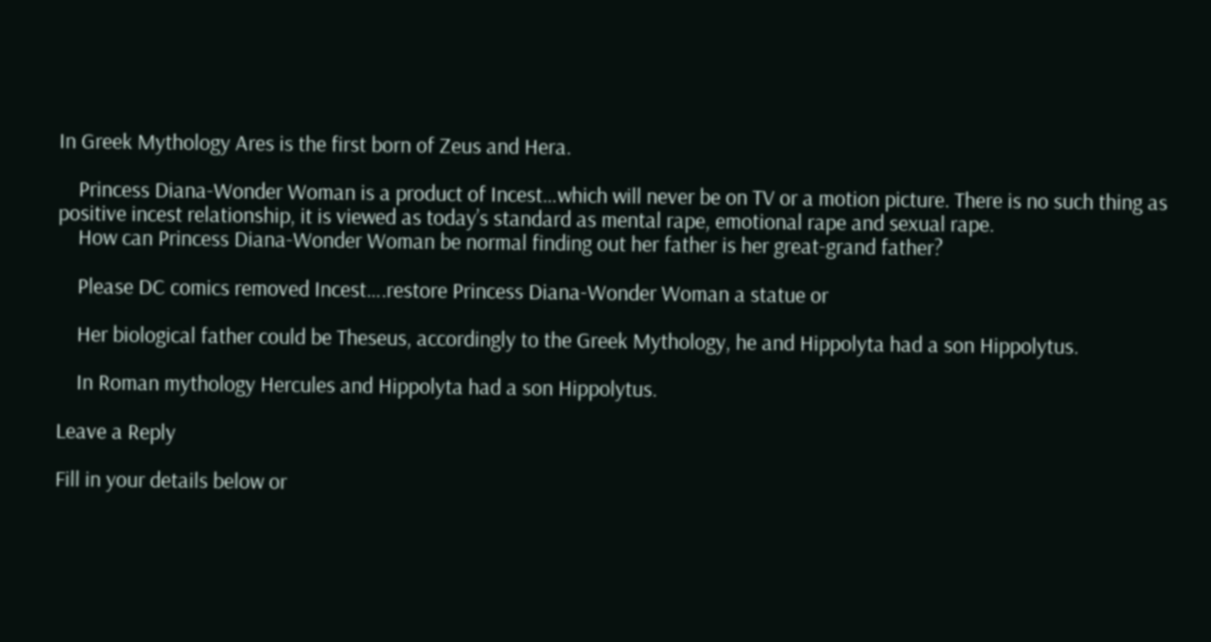In Greek Mythology Ares is the first born of Zeus and Hera.

    Princess Diana-Wonder Woman is a product of Incest…which will never be on TV or a motion picture. There is no such thing as positive incest relationship, it is viewed as today’s standard as mental rape, emotional rape and sexual rape.
    How can Princess Diana-Wonder Woman be normal finding out her father is her great-grand father?

    Please DC comics removed Incest….restore Princess Diana-Wonder Woman a statue or

    Her biological father could be Theseus, accordingly to the Greek Mythology, he and Hippolyta had a son Hippolytus.

    In Roman mythology Hercules and Hippolyta had a son Hippolytus.

Leave a Reply

Fill in your details below or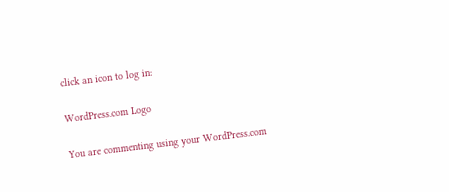click an icon to log in:

WordPress.com Logo

You are commenting using your WordPress.com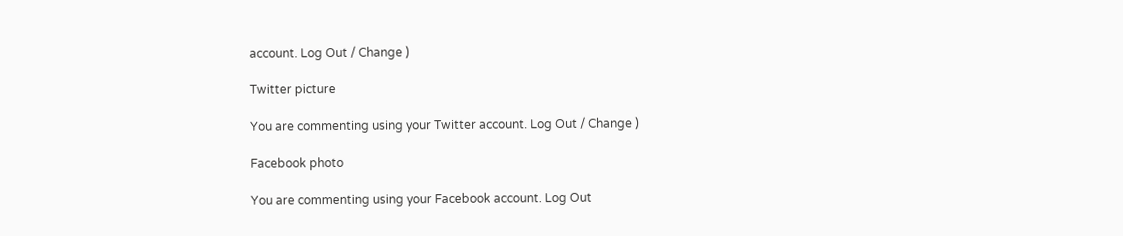account. Log Out / Change )

Twitter picture

You are commenting using your Twitter account. Log Out / Change )

Facebook photo

You are commenting using your Facebook account. Log Out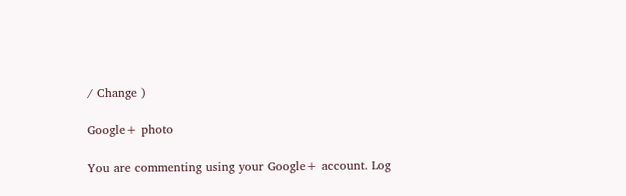/ Change )

Google+ photo

You are commenting using your Google+ account. Log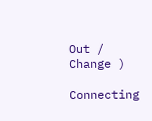Out / Change )

Connecting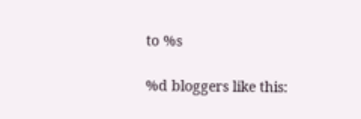to %s

%d bloggers like this: